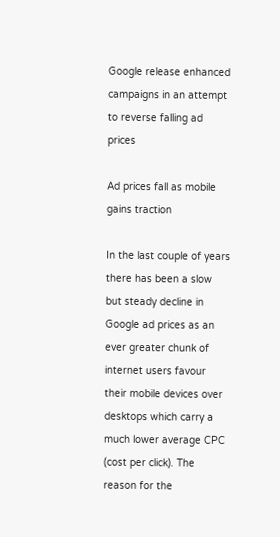Google release enhanced campaigns in an attempt to reverse falling ad prices

Ad prices fall as mobile gains traction

In the last couple of years there has been a slow but steady decline in Google ad prices as an ever greater chunk of internet users favour their mobile devices over desktops which carry a much lower average CPC (cost per click). The reason for the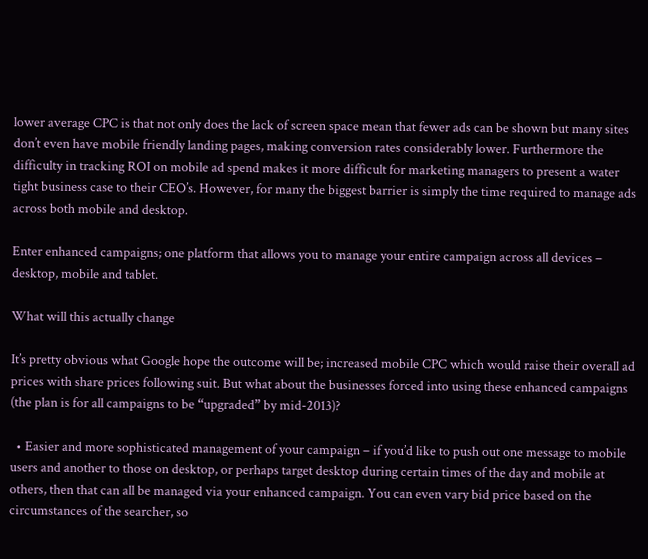lower average CPC is that not only does the lack of screen space mean that fewer ads can be shown but many sites don’t even have mobile friendly landing pages, making conversion rates considerably lower. Furthermore the difficulty in tracking ROI on mobile ad spend makes it more difficult for marketing managers to present a water tight business case to their CEO’s. However, for many the biggest barrier is simply the time required to manage ads across both mobile and desktop.

Enter enhanced campaigns; one platform that allows you to manage your entire campaign across all devices – desktop, mobile and tablet.

What will this actually change

It’s pretty obvious what Google hope the outcome will be; increased mobile CPC which would raise their overall ad prices with share prices following suit. But what about the businesses forced into using these enhanced campaigns (the plan is for all campaigns to be “upgraded” by mid-2013)?

  • Easier and more sophisticated management of your campaign – if you’d like to push out one message to mobile users and another to those on desktop, or perhaps target desktop during certain times of the day and mobile at others, then that can all be managed via your enhanced campaign. You can even vary bid price based on the circumstances of the searcher, so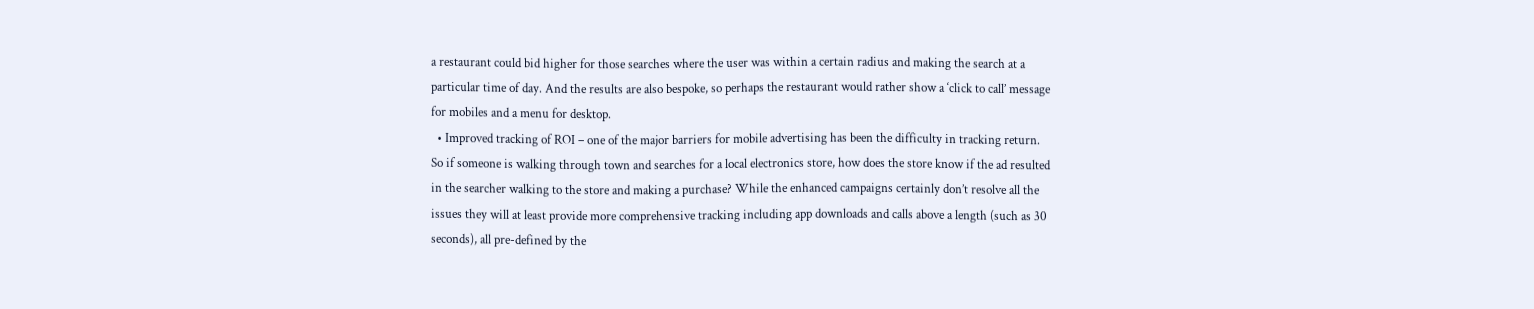a restaurant could bid higher for those searches where the user was within a certain radius and making the search at a particular time of day. And the results are also bespoke, so perhaps the restaurant would rather show a ‘click to call’ message for mobiles and a menu for desktop.
  • Improved tracking of ROI – one of the major barriers for mobile advertising has been the difficulty in tracking return. So if someone is walking through town and searches for a local electronics store, how does the store know if the ad resulted in the searcher walking to the store and making a purchase? While the enhanced campaigns certainly don’t resolve all the issues they will at least provide more comprehensive tracking including app downloads and calls above a length (such as 30 seconds), all pre-defined by the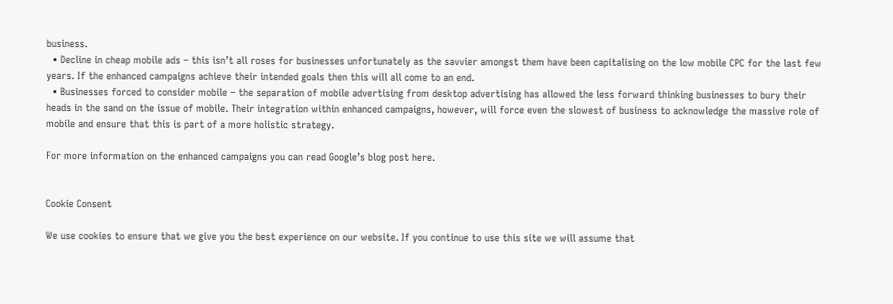business.
  • Decline in cheap mobile ads – this isn’t all roses for businesses unfortunately as the savvier amongst them have been capitalising on the low mobile CPC for the last few years. If the enhanced campaigns achieve their intended goals then this will all come to an end.
  • Businesses forced to consider mobile – the separation of mobile advertising from desktop advertising has allowed the less forward thinking businesses to bury their heads in the sand on the issue of mobile. Their integration within enhanced campaigns, however, will force even the slowest of business to acknowledge the massive role of mobile and ensure that this is part of a more holistic strategy.

For more information on the enhanced campaigns you can read Google’s blog post here.


Cookie Consent

We use cookies to ensure that we give you the best experience on our website. If you continue to use this site we will assume that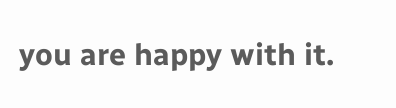you are happy with it.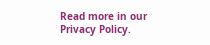Read more in our Privacy Policy.